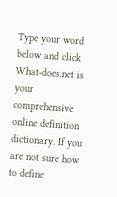Type your word below and click
What-does.net is your comprehensive online definition dictionary. If you are not sure how to define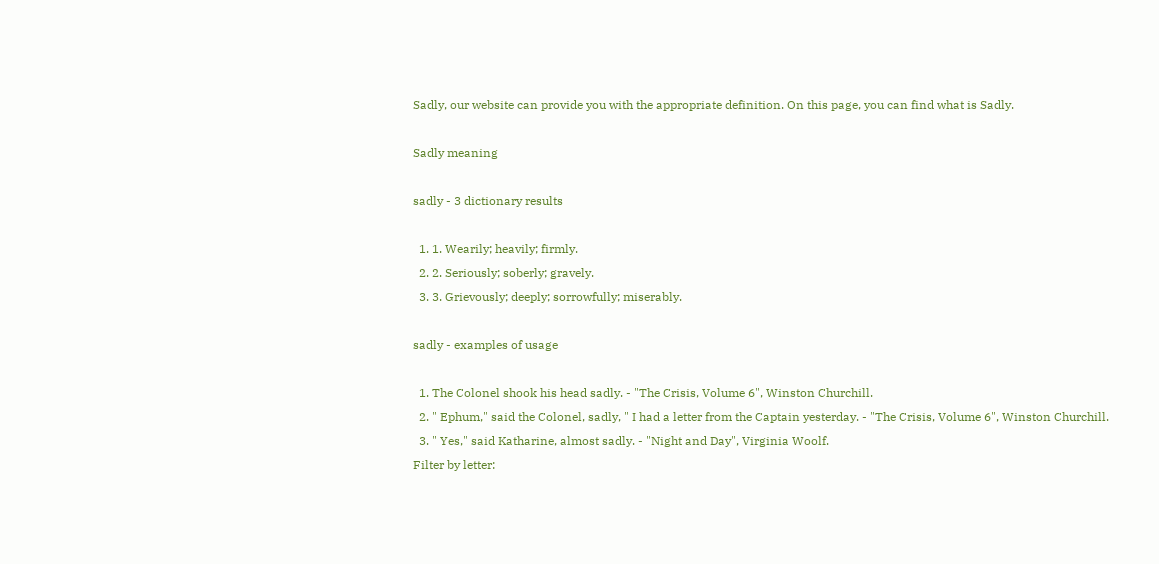Sadly, our website can provide you with the appropriate definition. On this page, you can find what is Sadly.

Sadly meaning

sadly - 3 dictionary results

  1. 1. Wearily; heavily; firmly.
  2. 2. Seriously; soberly; gravely.
  3. 3. Grievously; deeply; sorrowfully; miserably.

sadly - examples of usage

  1. The Colonel shook his head sadly. - "The Crisis, Volume 6", Winston Churchill.
  2. " Ephum," said the Colonel, sadly, " I had a letter from the Captain yesterday. - "The Crisis, Volume 6", Winston Churchill.
  3. " Yes," said Katharine, almost sadly. - "Night and Day", Virginia Woolf.
Filter by letter: